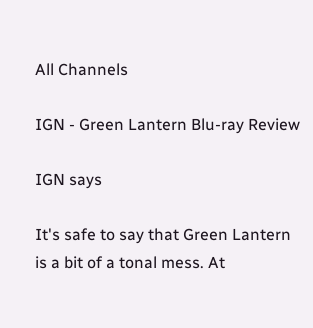All Channels

IGN - Green Lantern Blu-ray Review

IGN says

It's safe to say that Green Lantern is a bit of a tonal mess. At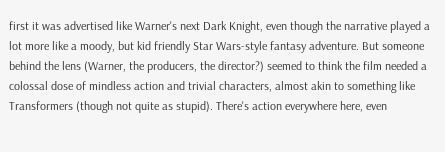first it was advertised like Warner's next Dark Knight, even though the narrative played a lot more like a moody, but kid friendly Star Wars-style fantasy adventure. But someone behind the lens (Warner, the producers, the director?) seemed to think the film needed a colossal dose of mindless action and trivial characters, almost akin to something like Transformers (though not quite as stupid). There's action everywhere here, even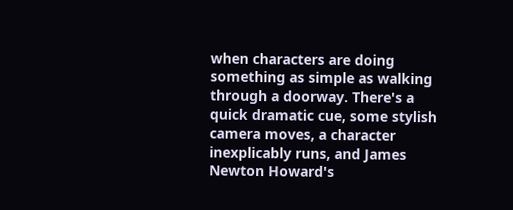when characters are doing something as simple as walking through a doorway. There's a quick dramatic cue, some stylish camera moves, a character inexplicably runs, and James Newton Howard's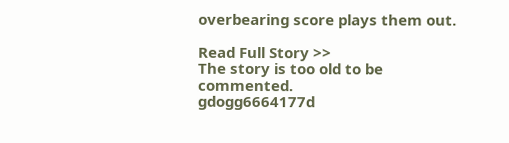overbearing score plays them out.

Read Full Story >>
The story is too old to be commented.
gdogg6664177d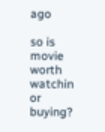ago

so is movie worth watchin or buying?